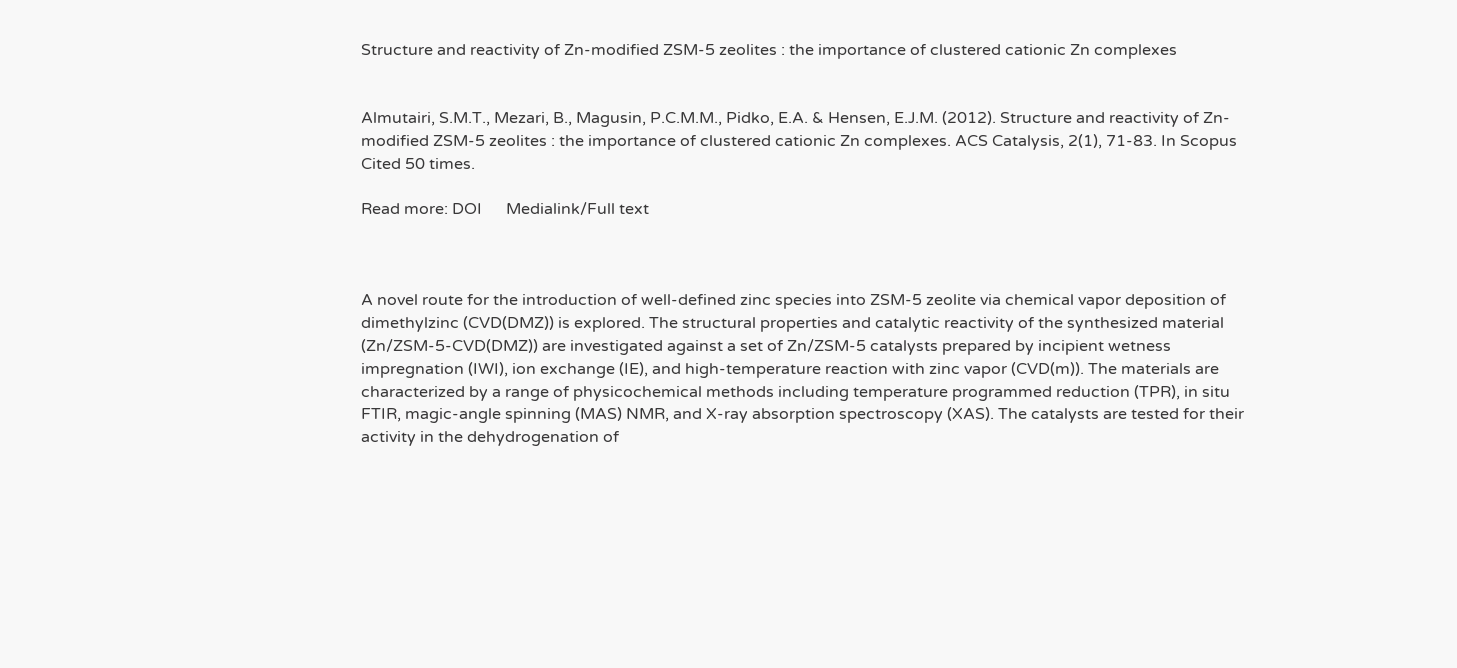Structure and reactivity of Zn-modified ZSM-5 zeolites : the importance of clustered cationic Zn complexes


Almutairi, S.M.T., Mezari, B., Magusin, P.C.M.M., Pidko, E.A. & Hensen, E.J.M. (2012). Structure and reactivity of Zn-modified ZSM-5 zeolites : the importance of clustered cationic Zn complexes. ACS Catalysis, 2(1), 71-83. In Scopus Cited 50 times.

Read more: DOI      Medialink/Full text



A novel route for the introduction of well-defined zinc species into ZSM-5 zeolite via chemical vapor deposition of dimethylzinc (CVD(DMZ)) is explored. The structural properties and catalytic reactivity of the synthesized material (Zn/ZSM-5-CVD(DMZ)) are investigated against a set of Zn/ZSM-5 catalysts prepared by incipient wetness impregnation (IWI), ion exchange (IE), and high-temperature reaction with zinc vapor (CVD(m)). The materials are characterized by a range of physicochemical methods including temperature programmed reduction (TPR), in situ FTIR, magic-angle spinning (MAS) NMR, and X-ray absorption spectroscopy (XAS). The catalysts are tested for their activity in the dehydrogenation of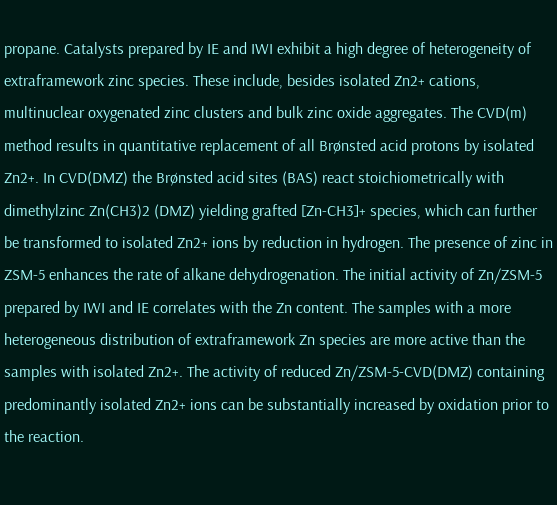propane. Catalysts prepared by IE and IWI exhibit a high degree of heterogeneity of extraframework zinc species. These include, besides isolated Zn2+ cations, multinuclear oxygenated zinc clusters and bulk zinc oxide aggregates. The CVD(m) method results in quantitative replacement of all Brønsted acid protons by isolated Zn2+. In CVD(DMZ) the Brønsted acid sites (BAS) react stoichiometrically with dimethylzinc Zn(CH3)2 (DMZ) yielding grafted [Zn-CH3]+ species, which can further be transformed to isolated Zn2+ ions by reduction in hydrogen. The presence of zinc in ZSM-5 enhances the rate of alkane dehydrogenation. The initial activity of Zn/ZSM-5 prepared by IWI and IE correlates with the Zn content. The samples with a more heterogeneous distribution of extraframework Zn species are more active than the samples with isolated Zn2+. The activity of reduced Zn/ZSM-5-CVD(DMZ) containing predominantly isolated Zn2+ ions can be substantially increased by oxidation prior to the reaction.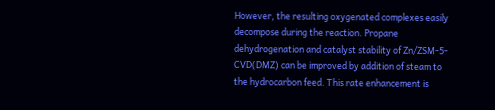However, the resulting oxygenated complexes easily decompose during the reaction. Propane dehydrogenation and catalyst stability of Zn/ZSM-5-CVD(DMZ) can be improved by addition of steam to the hydrocarbon feed. This rate enhancement is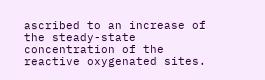ascribed to an increase of the steady-state concentration of the reactive oxygenated sites.